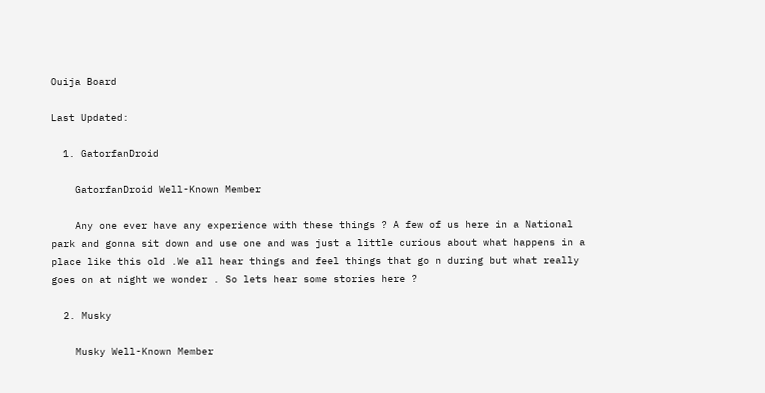Ouija Board

Last Updated:

  1. GatorfanDroid

    GatorfanDroid Well-Known Member

    Any one ever have any experience with these things ? A few of us here in a National park and gonna sit down and use one and was just a little curious about what happens in a place like this old .We all hear things and feel things that go n during but what really goes on at night we wonder . So lets hear some stories here ?

  2. Musky

    Musky Well-Known Member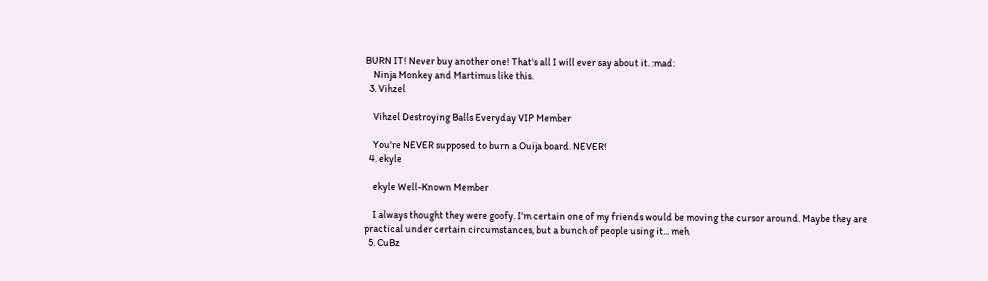BURN IT! Never buy another one! That's all I will ever say about it. :mad:
    Ninja Monkey and Martimus like this.
  3. Vihzel

    Vihzel Destroying Balls Everyday VIP Member

    You're NEVER supposed to burn a Ouija board. NEVER!
  4. ekyle

    ekyle Well-Known Member

    I always thought they were goofy. I'm certain one of my friends would be moving the cursor around. Maybe they are practical under certain circumstances, but a bunch of people using it... meh
  5. CuBz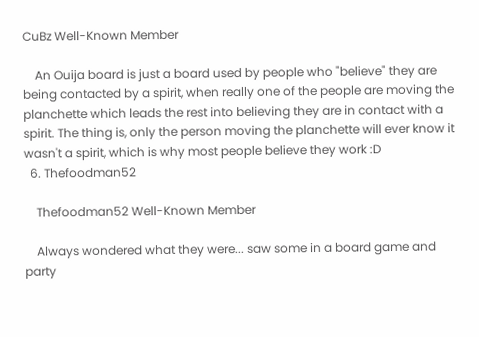CuBz Well-Known Member

    An Ouija board is just a board used by people who "believe" they are being contacted by a spirit, when really one of the people are moving the planchette which leads the rest into believing they are in contact with a spirit. The thing is, only the person moving the planchette will ever know it wasn't a spirit, which is why most people believe they work :D
  6. Thefoodman52

    Thefoodman52 Well-Known Member

    Always wondered what they were... saw some in a board game and party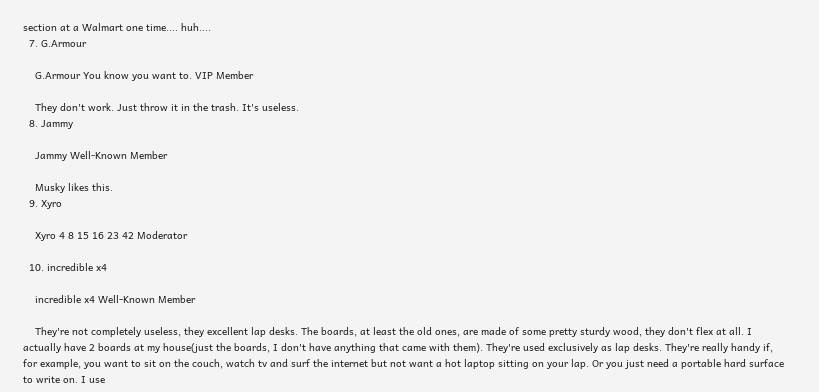section at a Walmart one time.... huh....
  7. G.Armour

    G.Armour You know you want to. VIP Member

    They don't work. Just throw it in the trash. It's useless.
  8. Jammy

    Jammy Well-Known Member

    Musky likes this.
  9. Xyro

    Xyro 4 8 15 16 23 42 Moderator

  10. incredible x4

    incredible x4 Well-Known Member

    They're not completely useless, they excellent lap desks. The boards, at least the old ones, are made of some pretty sturdy wood, they don't flex at all. I actually have 2 boards at my house(just the boards, I don't have anything that came with them). They're used exclusively as lap desks. They're really handy if, for example, you want to sit on the couch, watch tv and surf the internet but not want a hot laptop sitting on your lap. Or you just need a portable hard surface to write on. I use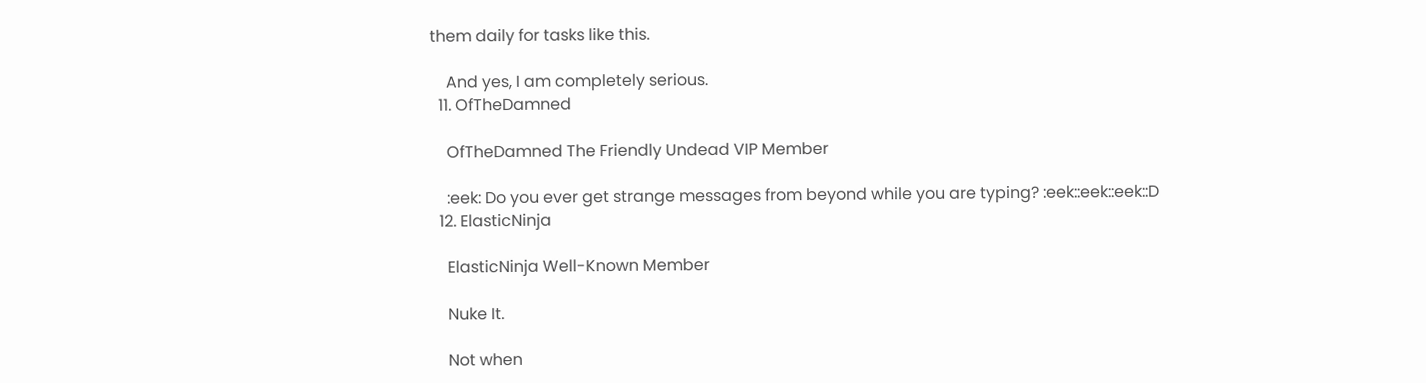them daily for tasks like this.

    And yes, I am completely serious.
  11. OfTheDamned

    OfTheDamned The Friendly Undead VIP Member

    :eek: Do you ever get strange messages from beyond while you are typing? :eek::eek::eek::D
  12. ElasticNinja

    ElasticNinja Well-Known Member

    Nuke It.

    Not when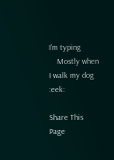I'm typing
    Mostly when I walk my dog :eek:

Share This Page